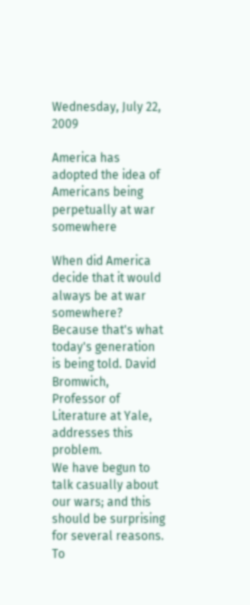Wednesday, July 22, 2009

America has adopted the idea of Americans being perpetually at war somewhere

When did America decide that it would always be at war somewhere? Because that's what today's generation is being told. David Bromwich, Professor of Literature at Yale, addresses this problem.
We have begun to talk casually about our wars; and this should be surprising for several reasons. To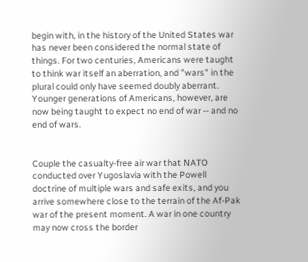begin with, in the history of the United States war has never been considered the normal state of things. For two centuries, Americans were taught to think war itself an aberration, and "wars" in the plural could only have seemed doubly aberrant. Younger generations of Americans, however, are now being taught to expect no end of war -- and no end of wars.


Couple the casualty-free air war that NATO conducted over Yugoslavia with the Powell doctrine of multiple wars and safe exits, and you arrive somewhere close to the terrain of the Af-Pak war of the present moment. A war in one country may now cross the border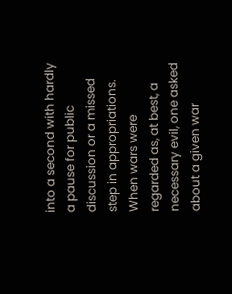into a second with hardly a pause for public discussion or a missed step in appropriations. When wars were regarded as, at best, a necessary evil, one asked about a given war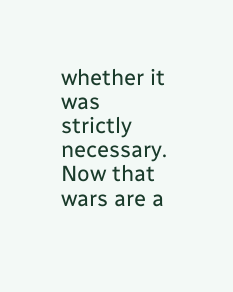whether it was strictly necessary. Now that wars are a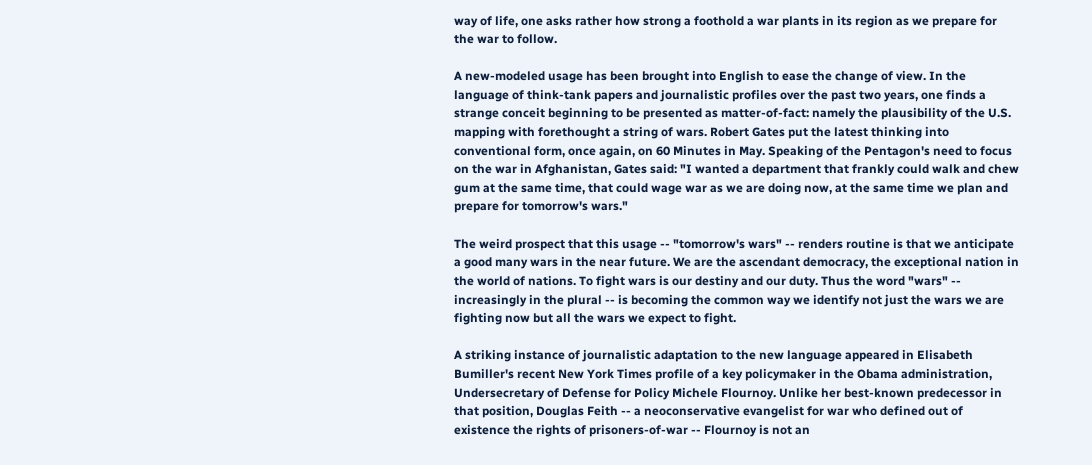way of life, one asks rather how strong a foothold a war plants in its region as we prepare for the war to follow.

A new-modeled usage has been brought into English to ease the change of view. In the language of think-tank papers and journalistic profiles over the past two years, one finds a strange conceit beginning to be presented as matter-of-fact: namely the plausibility of the U.S. mapping with forethought a string of wars. Robert Gates put the latest thinking into conventional form, once again, on 60 Minutes in May. Speaking of the Pentagon's need to focus on the war in Afghanistan, Gates said: "I wanted a department that frankly could walk and chew gum at the same time, that could wage war as we are doing now, at the same time we plan and prepare for tomorrow's wars."

The weird prospect that this usage -- "tomorrow's wars" -- renders routine is that we anticipate a good many wars in the near future. We are the ascendant democracy, the exceptional nation in the world of nations. To fight wars is our destiny and our duty. Thus the word "wars" -- increasingly in the plural -- is becoming the common way we identify not just the wars we are fighting now but all the wars we expect to fight.

A striking instance of journalistic adaptation to the new language appeared in Elisabeth Bumiller's recent New York Times profile of a key policymaker in the Obama administration, Undersecretary of Defense for Policy Michele Flournoy. Unlike her best-known predecessor in that position, Douglas Feith -- a neoconservative evangelist for war who defined out of existence the rights of prisoners-of-war -- Flournoy is not an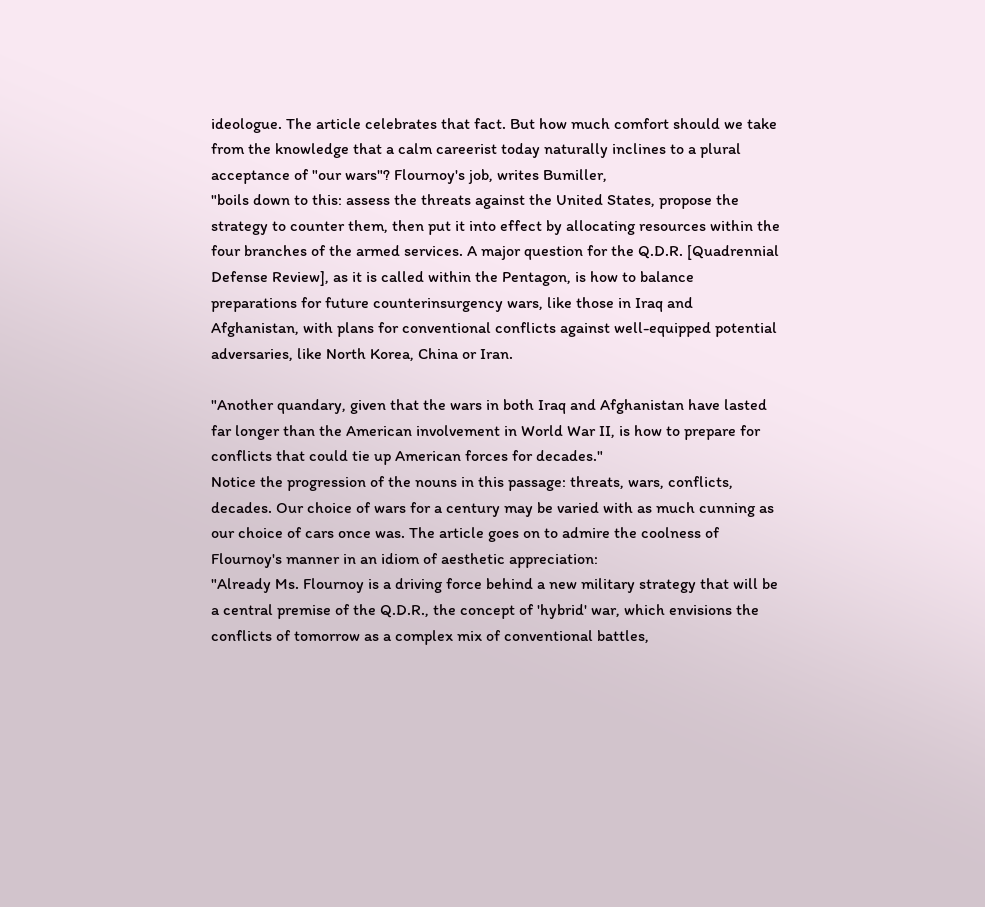ideologue. The article celebrates that fact. But how much comfort should we take from the knowledge that a calm careerist today naturally inclines to a plural acceptance of "our wars"? Flournoy's job, writes Bumiller,
"boils down to this: assess the threats against the United States, propose the strategy to counter them, then put it into effect by allocating resources within the four branches of the armed services. A major question for the Q.D.R. [Quadrennial Defense Review], as it is called within the Pentagon, is how to balance preparations for future counterinsurgency wars, like those in Iraq and Afghanistan, with plans for conventional conflicts against well-equipped potential adversaries, like North Korea, China or Iran.

"Another quandary, given that the wars in both Iraq and Afghanistan have lasted far longer than the American involvement in World War II, is how to prepare for conflicts that could tie up American forces for decades."
Notice the progression of the nouns in this passage: threats, wars, conflicts, decades. Our choice of wars for a century may be varied with as much cunning as our choice of cars once was. The article goes on to admire the coolness of Flournoy's manner in an idiom of aesthetic appreciation:
"Already Ms. Flournoy is a driving force behind a new military strategy that will be a central premise of the Q.D.R., the concept of 'hybrid' war, which envisions the conflicts of tomorrow as a complex mix of conventional battles,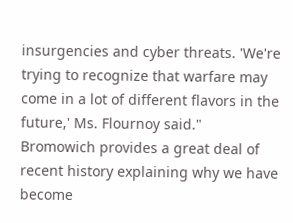insurgencies and cyber threats. 'We're trying to recognize that warfare may come in a lot of different flavors in the future,' Ms. Flournoy said."
Bromowich provides a great deal of recent history explaining why we have become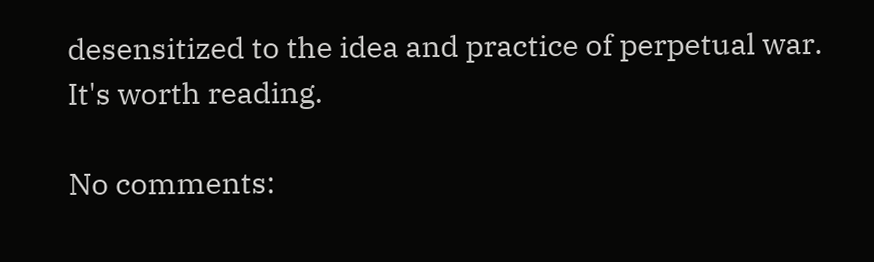desensitized to the idea and practice of perpetual war. It's worth reading.

No comments: